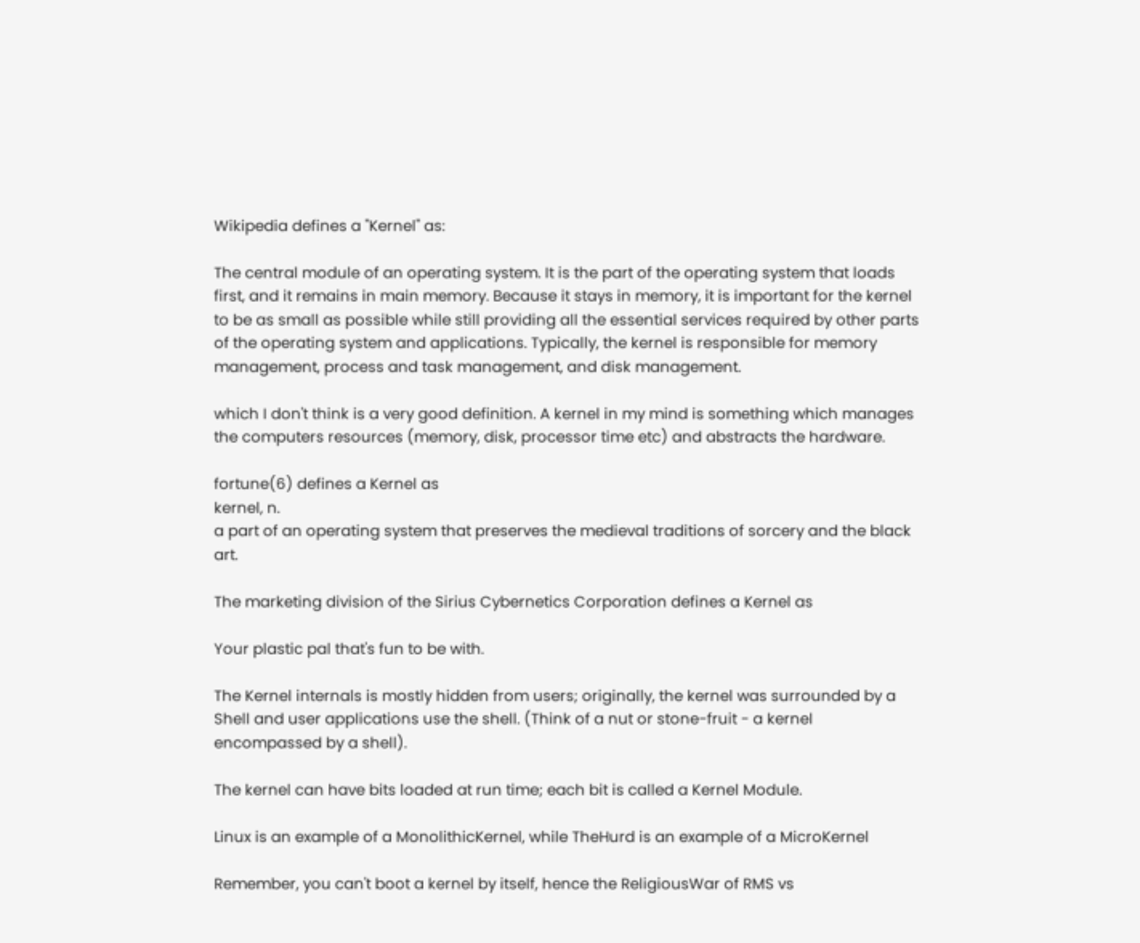Wikipedia defines a "Kernel" as:

The central module of an operating system. It is the part of the operating system that loads first, and it remains in main memory. Because it stays in memory, it is important for the kernel to be as small as possible while still providing all the essential services required by other parts of the operating system and applications. Typically, the kernel is responsible for memory management, process and task management, and disk management.

which I don't think is a very good definition. A kernel in my mind is something which manages the computers resources (memory, disk, processor time etc) and abstracts the hardware.

fortune(6) defines a Kernel as
kernel, n.
a part of an operating system that preserves the medieval traditions of sorcery and the black art.

The marketing division of the Sirius Cybernetics Corporation defines a Kernel as

Your plastic pal that's fun to be with.

The Kernel internals is mostly hidden from users; originally, the kernel was surrounded by a Shell and user applications use the shell. (Think of a nut or stone-fruit - a kernel encompassed by a shell).

The kernel can have bits loaded at run time; each bit is called a Kernel Module.

Linux is an example of a MonolithicKernel, while TheHurd is an example of a MicroKernel

Remember, you can't boot a kernel by itself, hence the ReligiousWar of RMS vs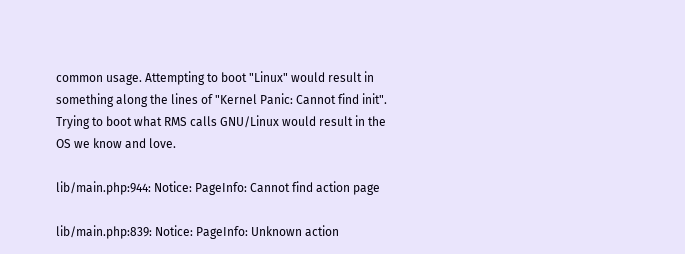common usage. Attempting to boot "Linux" would result in something along the lines of "Kernel Panic: Cannot find init". Trying to boot what RMS calls GNU/Linux would result in the OS we know and love.

lib/main.php:944: Notice: PageInfo: Cannot find action page

lib/main.php:839: Notice: PageInfo: Unknown action